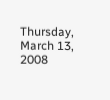Thursday, March 13, 2008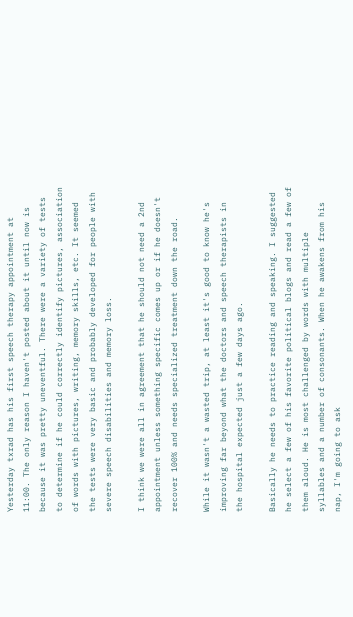Yesterday txrad has his first speech therapy appointment at 11:00. The only reason I haven't posted about it until now is because it was pretty uneventful. There were a variety of tests to determine if he could correctly identify pictures, association of words with pictures, writing, memory skills, etc. It seemed the tests were very basic and probably developed for people with severe speech disabilities and memory loss.

I think we were all in agreement that he should not need a 2nd appointment unless something specific comes up or if he doesn't recover 100% and needs specialized treatment down the road.

While it wasn't a wasted trip, at least it's good to know he's improving far beyond what the doctors and speech therapists in the hospital expected just a few days ago.

Basically he needs to practice reading and speaking. I suggested he select a few of his favorite political blogs and read a few of them aloud. He is most challenged by words with multiple syllables and a number of consonants. When he awakens from his nap, I'm going to ask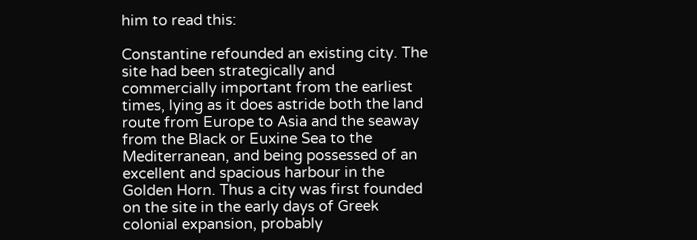him to read this:

Constantine refounded an existing city. The site had been strategically and commercially important from the earliest times, lying as it does astride both the land route from Europe to Asia and the seaway from the Black or Euxine Sea to the Mediterranean, and being possessed of an excellent and spacious harbour in the Golden Horn. Thus a city was first founded on the site in the early days of Greek colonial expansion, probably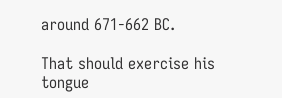around 671-662 BC.

That should exercise his tongue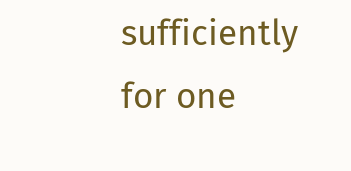sufficiently for one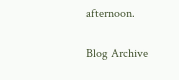afternoon.

Blog Archive